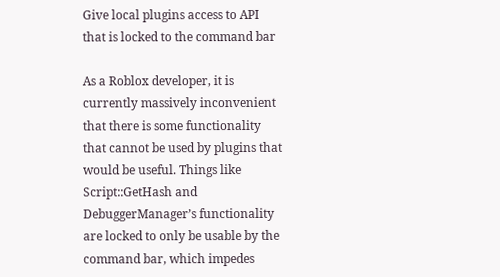Give local plugins access to API that is locked to the command bar

As a Roblox developer, it is currently massively inconvenient that there is some functionality that cannot be used by plugins that would be useful. Things like Script::GetHash and DebuggerManager’s functionality are locked to only be usable by the command bar, which impedes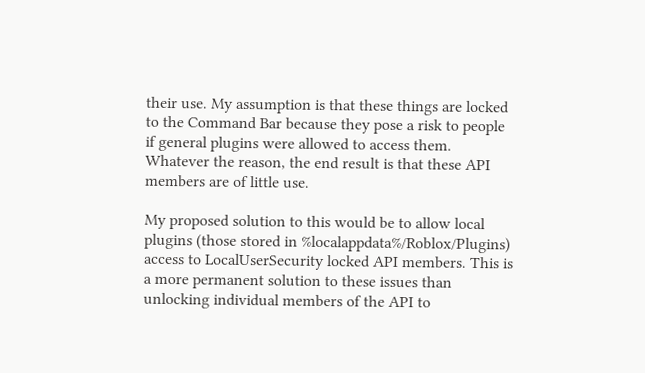their use. My assumption is that these things are locked to the Command Bar because they pose a risk to people if general plugins were allowed to access them. Whatever the reason, the end result is that these API members are of little use.

My proposed solution to this would be to allow local plugins (those stored in %localappdata%/Roblox/Plugins) access to LocalUserSecurity locked API members. This is a more permanent solution to these issues than unlocking individual members of the API to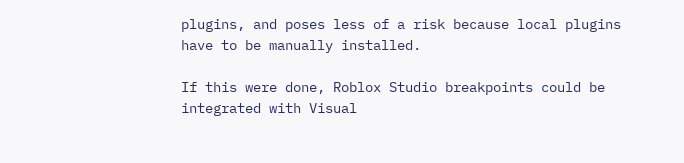plugins, and poses less of a risk because local plugins have to be manually installed.

If this were done, Roblox Studio breakpoints could be integrated with Visual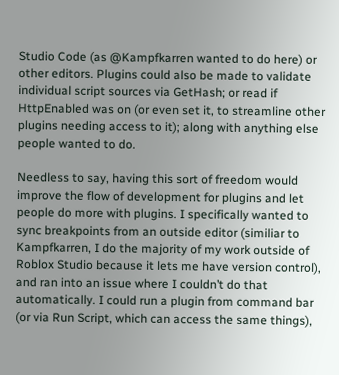Studio Code (as @Kampfkarren wanted to do here) or other editors. Plugins could also be made to validate individual script sources via GetHash; or read if HttpEnabled was on (or even set it, to streamline other plugins needing access to it); along with anything else people wanted to do.

Needless to say, having this sort of freedom would improve the flow of development for plugins and let people do more with plugins. I specifically wanted to sync breakpoints from an outside editor (similiar to Kampfkarren, I do the majority of my work outside of Roblox Studio because it lets me have version control), and ran into an issue where I couldn’t do that automatically. I could run a plugin from command bar (or via Run Script, which can access the same things),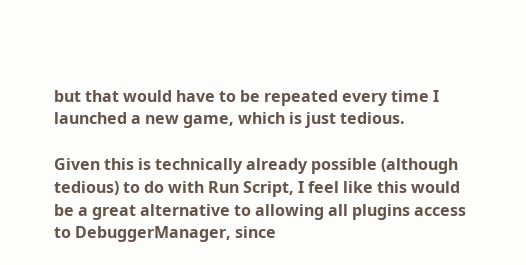but that would have to be repeated every time I launched a new game, which is just tedious.

Given this is technically already possible (although tedious) to do with Run Script, I feel like this would be a great alternative to allowing all plugins access to DebuggerManager, since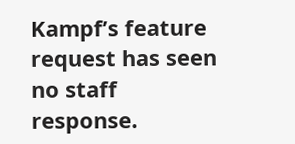Kampf’s feature request has seen no staff response.